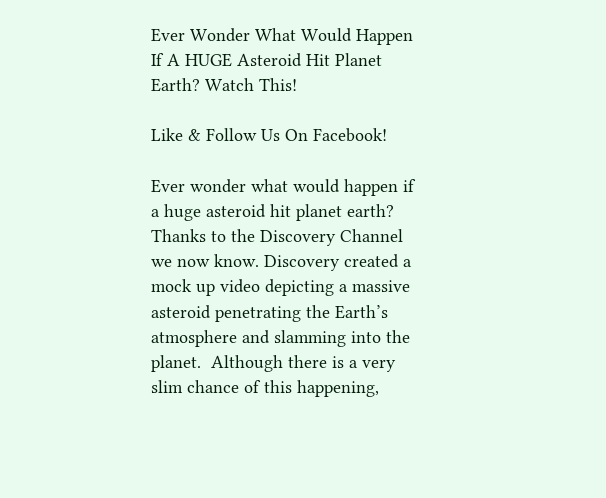Ever Wonder What Would Happen If A HUGE Asteroid Hit Planet Earth? Watch This!

Like & Follow Us On Facebook!

Ever wonder what would happen if a huge asteroid hit planet earth?  Thanks to the Discovery Channel we now know. Discovery created a mock up video depicting a massive asteroid penetrating the Earth’s atmosphere and slamming into the planet.  Although there is a very slim chance of this happening,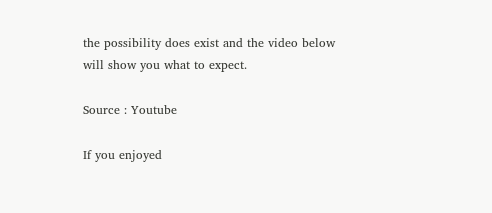the possibility does exist and the video below will show you what to expect.

Source : Youtube

If you enjoyed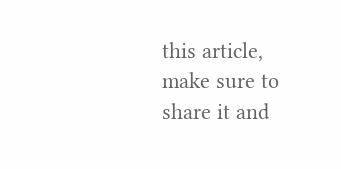this article, make sure to share it and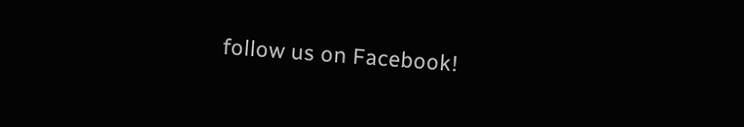follow us on Facebook!